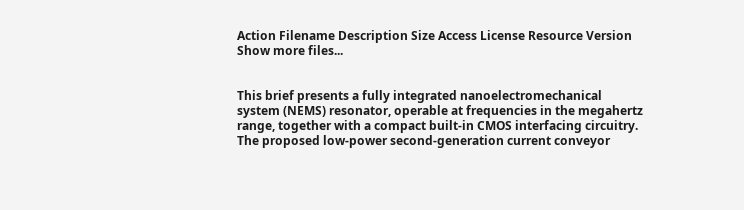Action Filename Description Size Access License Resource Version
Show more files...


This brief presents a fully integrated nanoelectromechanical system (NEMS) resonator, operable at frequencies in the megahertz range, together with a compact built-in CMOS interfacing circuitry. The proposed low-power second-generation current conveyor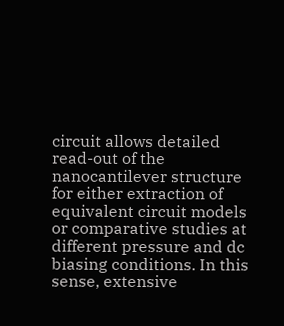circuit allows detailed read-out of the nanocantilever structure for either extraction of equivalent circuit models or comparative studies at different pressure and dc biasing conditions. In this sense, extensive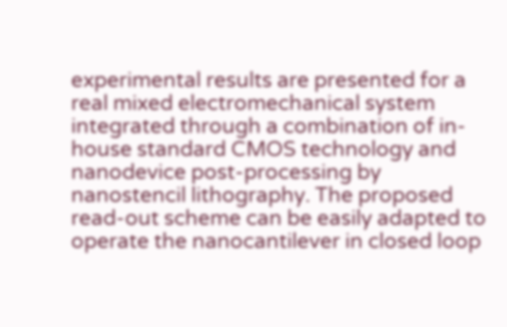experimental results are presented for a real mixed electromechanical system integrated through a combination of in-house standard CMOS technology and nanodevice post-processing by nanostencil lithography. The proposed read-out scheme can be easily adapted to operate the nanocantilever in closed loop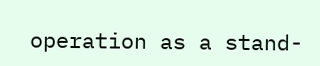operation as a stand-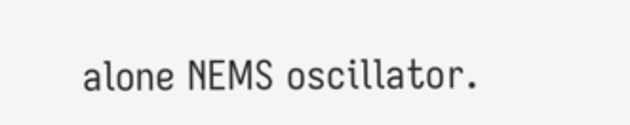alone NEMS oscillator.